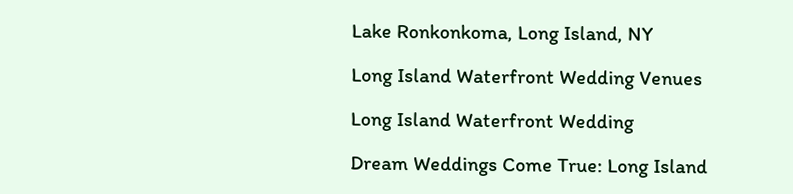Lake Ronkonkoma, Long Island, NY

Long Island Waterfront Wedding Venues

Long Island Waterfront Wedding

Dream Weddings Come True: Long Island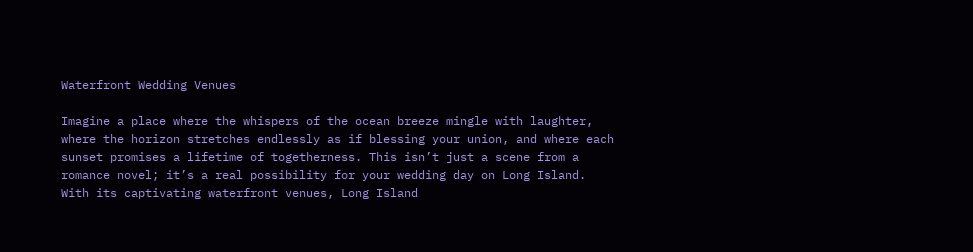Waterfront Wedding Venues

Imagine a place where the whispers of the ocean breeze mingle with laughter, where the horizon stretches endlessly as if blessing your union, and where each sunset promises a lifetime of togetherness. This isn’t just a scene from a romance novel; it’s a real possibility for your wedding day on Long Island. With its captivating waterfront venues, Long Island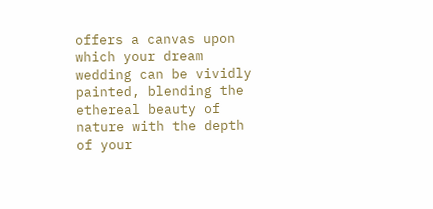offers a canvas upon which your dream wedding can be vividly painted, blending the ethereal beauty of nature with the depth of your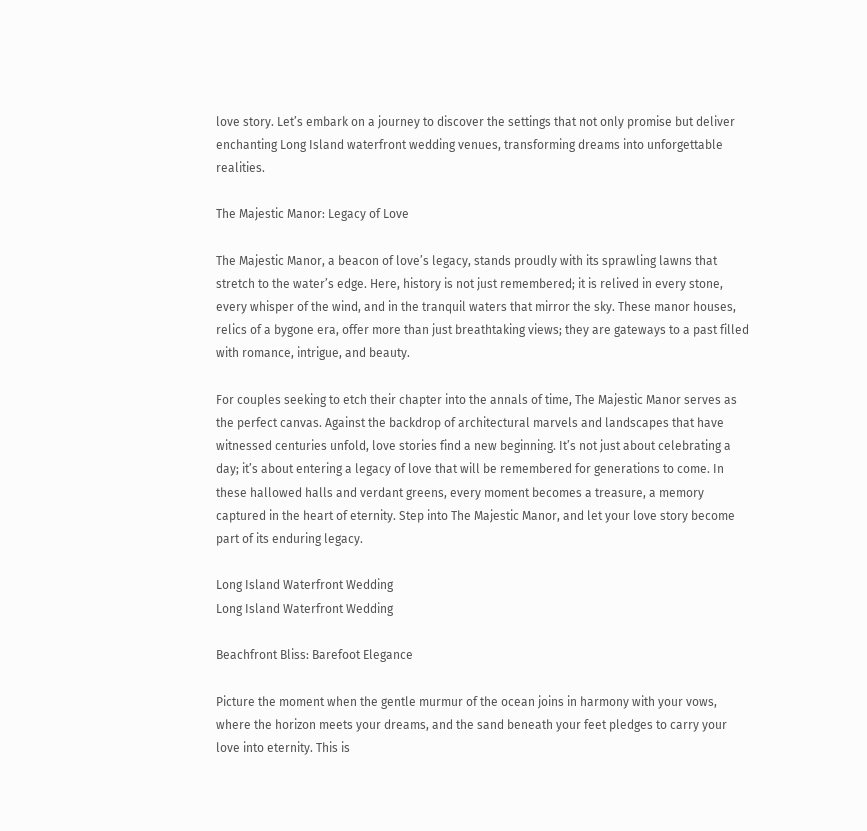love story. Let’s embark on a journey to discover the settings that not only promise but deliver enchanting Long Island waterfront wedding venues, transforming dreams into unforgettable realities.

The Majestic Manor: Legacy of Love

The Majestic Manor, a beacon of love’s legacy, stands proudly with its sprawling lawns that stretch to the water’s edge. Here, history is not just remembered; it is relived in every stone, every whisper of the wind, and in the tranquil waters that mirror the sky. These manor houses, relics of a bygone era, offer more than just breathtaking views; they are gateways to a past filled with romance, intrigue, and beauty.

For couples seeking to etch their chapter into the annals of time, The Majestic Manor serves as the perfect canvas. Against the backdrop of architectural marvels and landscapes that have witnessed centuries unfold, love stories find a new beginning. It’s not just about celebrating a day; it’s about entering a legacy of love that will be remembered for generations to come. In these hallowed halls and verdant greens, every moment becomes a treasure, a memory captured in the heart of eternity. Step into The Majestic Manor, and let your love story become part of its enduring legacy.

Long Island Waterfront Wedding
Long Island Waterfront Wedding

Beachfront Bliss: Barefoot Elegance

Picture the moment when the gentle murmur of the ocean joins in harmony with your vows, where the horizon meets your dreams, and the sand beneath your feet pledges to carry your love into eternity. This is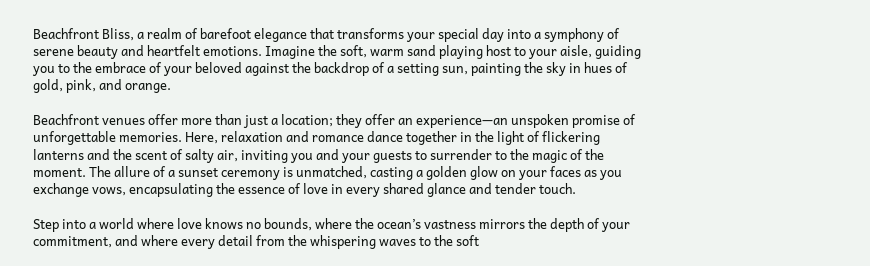Beachfront Bliss, a realm of barefoot elegance that transforms your special day into a symphony of serene beauty and heartfelt emotions. Imagine the soft, warm sand playing host to your aisle, guiding you to the embrace of your beloved against the backdrop of a setting sun, painting the sky in hues of gold, pink, and orange.

Beachfront venues offer more than just a location; they offer an experience—an unspoken promise of unforgettable memories. Here, relaxation and romance dance together in the light of flickering lanterns and the scent of salty air, inviting you and your guests to surrender to the magic of the moment. The allure of a sunset ceremony is unmatched, casting a golden glow on your faces as you exchange vows, encapsulating the essence of love in every shared glance and tender touch.

Step into a world where love knows no bounds, where the ocean’s vastness mirrors the depth of your commitment, and where every detail from the whispering waves to the soft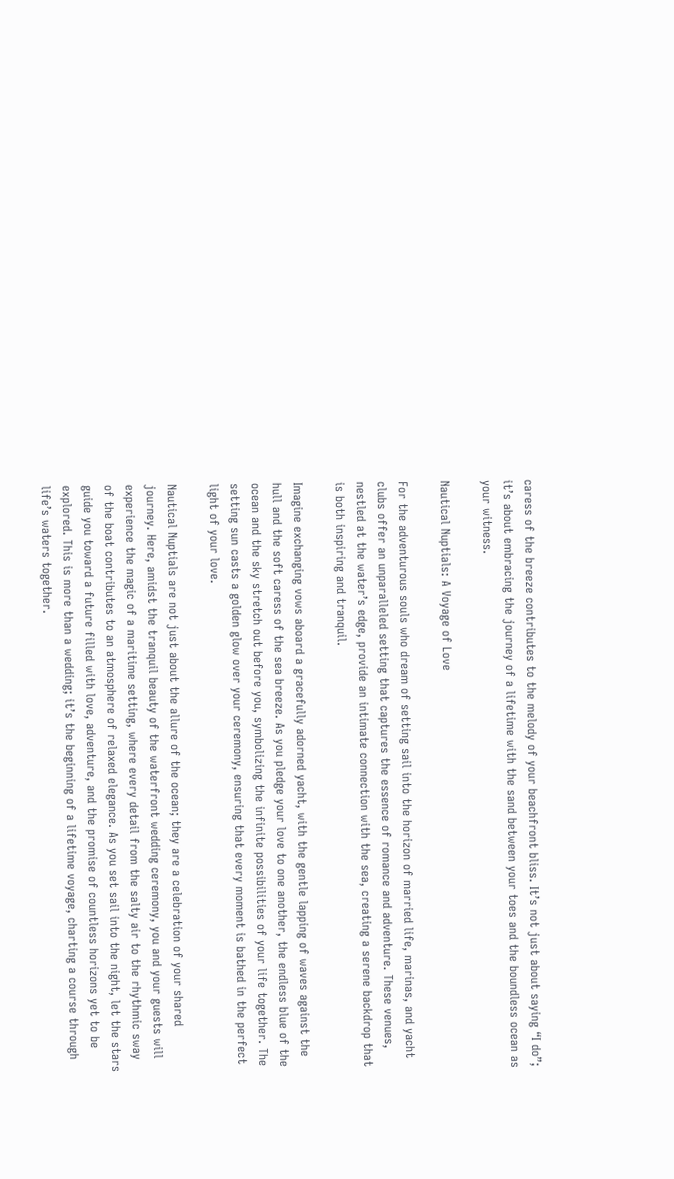caress of the breeze contributes to the melody of your beachfront bliss. It’s not just about saying “I do”; it’s about embracing the journey of a lifetime with the sand between your toes and the boundless ocean as your witness.

Nautical Nuptials: A Voyage of Love

For the adventurous souls who dream of setting sail into the horizon of married life, marinas, and yacht clubs offer an unparalleled setting that captures the essence of romance and adventure. These venues, nestled at the water’s edge, provide an intimate connection with the sea, creating a serene backdrop that is both inspiring and tranquil.

Imagine exchanging vows aboard a gracefully adorned yacht, with the gentle lapping of waves against the hull and the soft caress of the sea breeze. As you pledge your love to one another, the endless blue of the ocean and the sky stretch out before you, symbolizing the infinite possibilities of your life together. The setting sun casts a golden glow over your ceremony, ensuring that every moment is bathed in the perfect light of your love.

Nautical Nuptials are not just about the allure of the ocean; they are a celebration of your shared journey. Here, amidst the tranquil beauty of the waterfront wedding ceremony, you and your guests will experience the magic of a maritime setting, where every detail from the salty air to the rhythmic sway of the boat contributes to an atmosphere of relaxed elegance. As you set sail into the night, let the stars guide you toward a future filled with love, adventure, and the promise of countless horizons yet to be explored. This is more than a wedding; it’s the beginning of a lifetime voyage, charting a course through life’s waters together.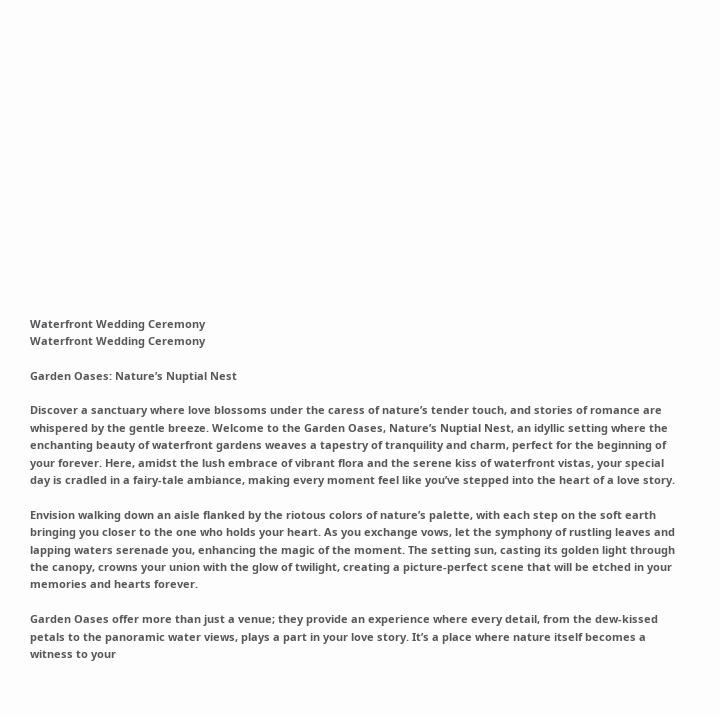Waterfront Wedding Ceremony
Waterfront Wedding Ceremony

Garden Oases: Nature’s Nuptial Nest

Discover a sanctuary where love blossoms under the caress of nature’s tender touch, and stories of romance are whispered by the gentle breeze. Welcome to the Garden Oases, Nature’s Nuptial Nest, an idyllic setting where the enchanting beauty of waterfront gardens weaves a tapestry of tranquility and charm, perfect for the beginning of your forever. Here, amidst the lush embrace of vibrant flora and the serene kiss of waterfront vistas, your special day is cradled in a fairy-tale ambiance, making every moment feel like you’ve stepped into the heart of a love story.

Envision walking down an aisle flanked by the riotous colors of nature’s palette, with each step on the soft earth bringing you closer to the one who holds your heart. As you exchange vows, let the symphony of rustling leaves and lapping waters serenade you, enhancing the magic of the moment. The setting sun, casting its golden light through the canopy, crowns your union with the glow of twilight, creating a picture-perfect scene that will be etched in your memories and hearts forever.

Garden Oases offer more than just a venue; they provide an experience where every detail, from the dew-kissed petals to the panoramic water views, plays a part in your love story. It’s a place where nature itself becomes a witness to your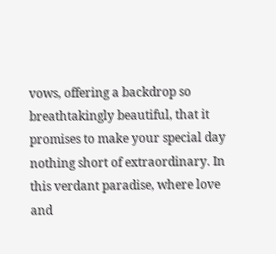vows, offering a backdrop so breathtakingly beautiful, that it promises to make your special day nothing short of extraordinary. In this verdant paradise, where love and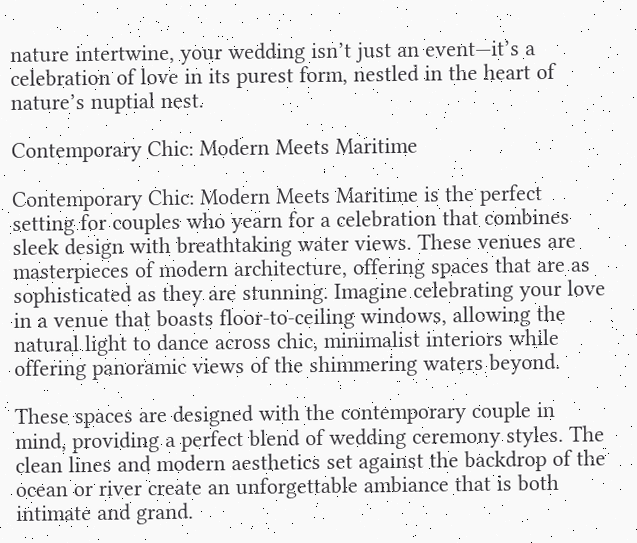nature intertwine, your wedding isn’t just an event—it’s a celebration of love in its purest form, nestled in the heart of nature’s nuptial nest.

Contemporary Chic: Modern Meets Maritime

Contemporary Chic: Modern Meets Maritime is the perfect setting for couples who yearn for a celebration that combines sleek design with breathtaking water views. These venues are masterpieces of modern architecture, offering spaces that are as sophisticated as they are stunning. Imagine celebrating your love in a venue that boasts floor-to-ceiling windows, allowing the natural light to dance across chic, minimalist interiors while offering panoramic views of the shimmering waters beyond.

These spaces are designed with the contemporary couple in mind, providing a perfect blend of wedding ceremony styles. The clean lines and modern aesthetics set against the backdrop of the ocean or river create an unforgettable ambiance that is both intimate and grand.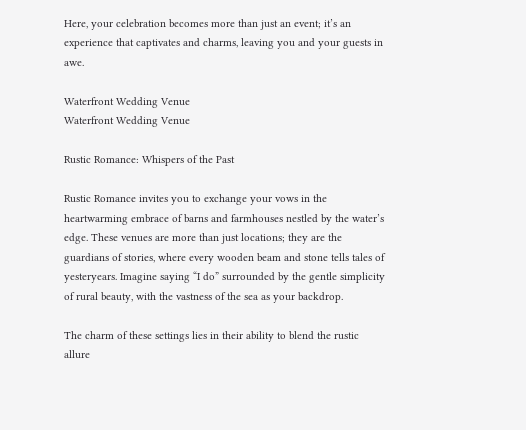Here, your celebration becomes more than just an event; it’s an experience that captivates and charms, leaving you and your guests in awe.

Waterfront Wedding Venue
Waterfront Wedding Venue

Rustic Romance: Whispers of the Past

Rustic Romance invites you to exchange your vows in the heartwarming embrace of barns and farmhouses nestled by the water’s edge. These venues are more than just locations; they are the guardians of stories, where every wooden beam and stone tells tales of yesteryears. Imagine saying “I do” surrounded by the gentle simplicity of rural beauty, with the vastness of the sea as your backdrop.

The charm of these settings lies in their ability to blend the rustic allure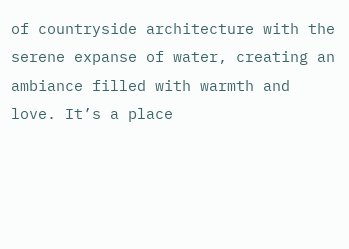of countryside architecture with the serene expanse of water, creating an ambiance filled with warmth and love. It’s a place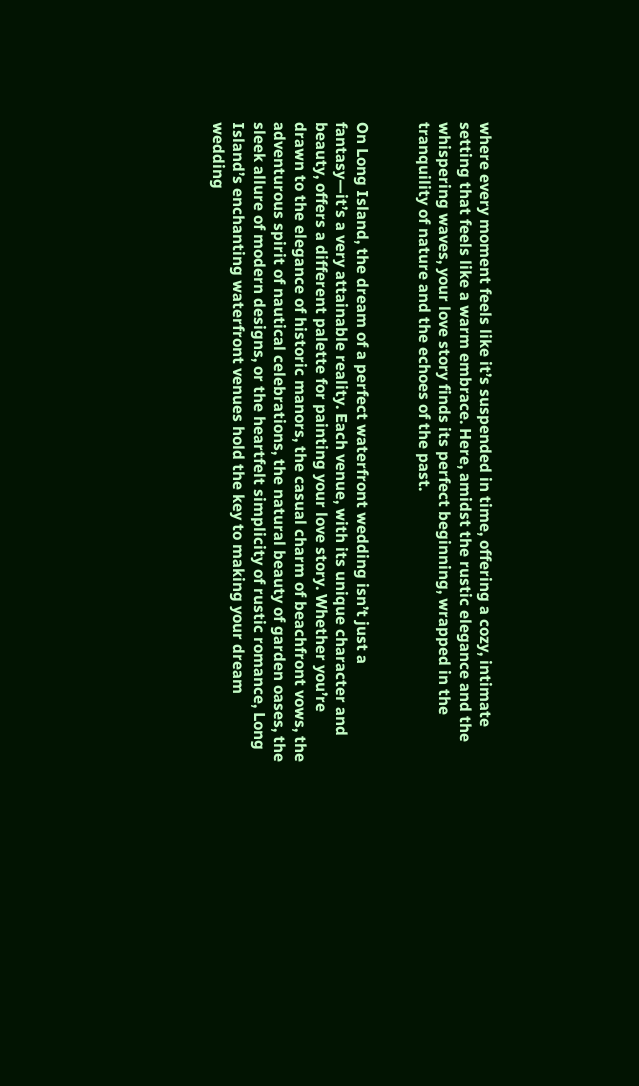where every moment feels like it’s suspended in time, offering a cozy, intimate setting that feels like a warm embrace. Here, amidst the rustic elegance and the whispering waves, your love story finds its perfect beginning, wrapped in the tranquility of nature and the echoes of the past.


On Long Island, the dream of a perfect waterfront wedding isn’t just a fantasy—it’s a very attainable reality. Each venue, with its unique character and beauty, offers a different palette for painting your love story. Whether you’re drawn to the elegance of historic manors, the casual charm of beachfront vows, the adventurous spirit of nautical celebrations, the natural beauty of garden oases, the sleek allure of modern designs, or the heartfelt simplicity of rustic romance, Long Island’s enchanting waterfront venues hold the key to making your dream wedding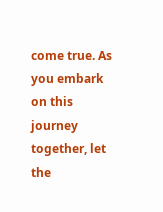come true. As you embark on this journey together, let the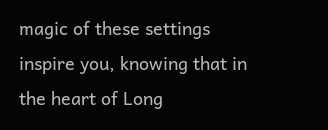magic of these settings inspire you, knowing that in the heart of Long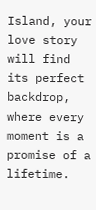Island, your love story will find its perfect backdrop, where every moment is a promise of a lifetime.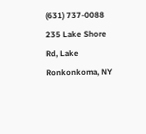(631) 737-0088
235 Lake Shore Rd, Lake Ronkonkoma, NY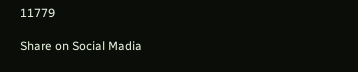11779

Share on Social Madia